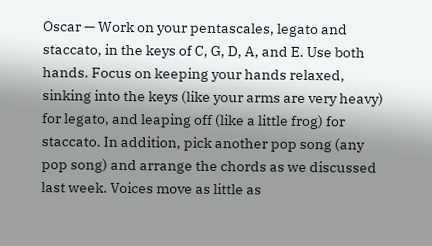Oscar — Work on your pentascales, legato and staccato, in the keys of C, G, D, A, and E. Use both hands. Focus on keeping your hands relaxed, sinking into the keys (like your arms are very heavy) for legato, and leaping off (like a little frog) for staccato. In addition, pick another pop song (any pop song) and arrange the chords as we discussed last week. Voices move as little as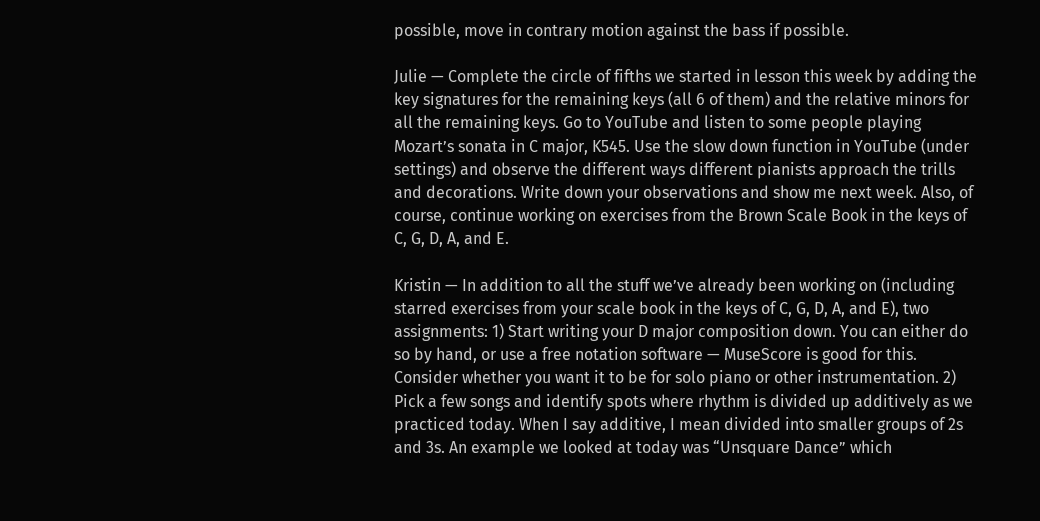possible, move in contrary motion against the bass if possible.

Julie — Complete the circle of fifths we started in lesson this week by adding the key signatures for the remaining keys (all 6 of them) and the relative minors for all the remaining keys. Go to YouTube and listen to some people playing Mozart’s sonata in C major, K545. Use the slow down function in YouTube (under settings) and observe the different ways different pianists approach the trills and decorations. Write down your observations and show me next week. Also, of course, continue working on exercises from the Brown Scale Book in the keys of C, G, D, A, and E.

Kristin — In addition to all the stuff we’ve already been working on (including starred exercises from your scale book in the keys of C, G, D, A, and E), two assignments: 1) Start writing your D major composition down. You can either do so by hand, or use a free notation software — MuseScore is good for this. Consider whether you want it to be for solo piano or other instrumentation. 2) Pick a few songs and identify spots where rhythm is divided up additively as we practiced today. When I say additive, I mean divided into smaller groups of 2s and 3s. An example we looked at today was “Unsquare Dance” which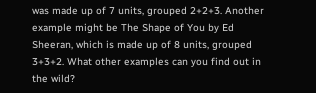was made up of 7 units, grouped 2+2+3. Another example might be The Shape of You by Ed Sheeran, which is made up of 8 units, grouped 3+3+2. What other examples can you find out in the wild?